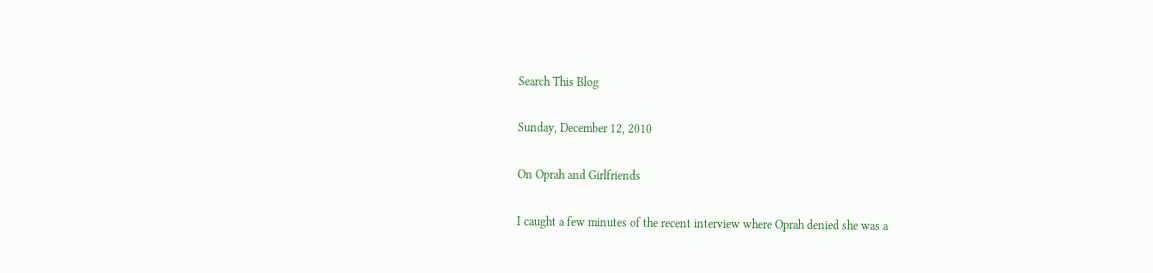Search This Blog

Sunday, December 12, 2010

On Oprah and Girlfriends

I caught a few minutes of the recent interview where Oprah denied she was a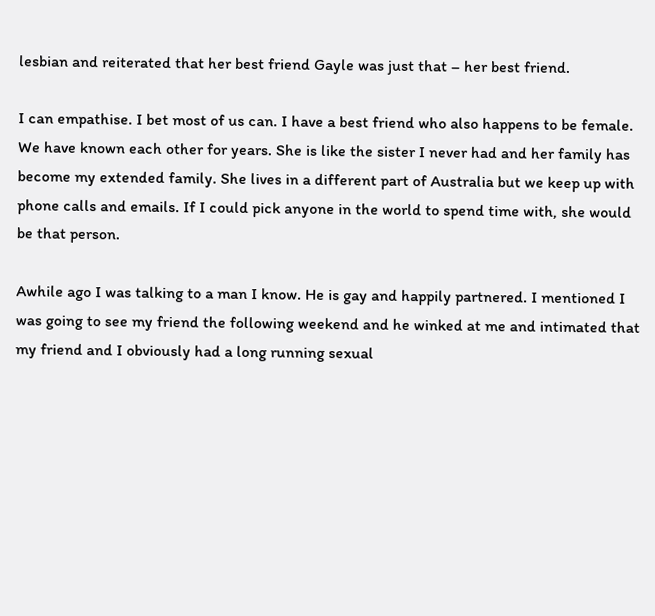lesbian and reiterated that her best friend Gayle was just that – her best friend.

I can empathise. I bet most of us can. I have a best friend who also happens to be female. We have known each other for years. She is like the sister I never had and her family has become my extended family. She lives in a different part of Australia but we keep up with phone calls and emails. If I could pick anyone in the world to spend time with, she would be that person.

Awhile ago I was talking to a man I know. He is gay and happily partnered. I mentioned I was going to see my friend the following weekend and he winked at me and intimated that my friend and I obviously had a long running sexual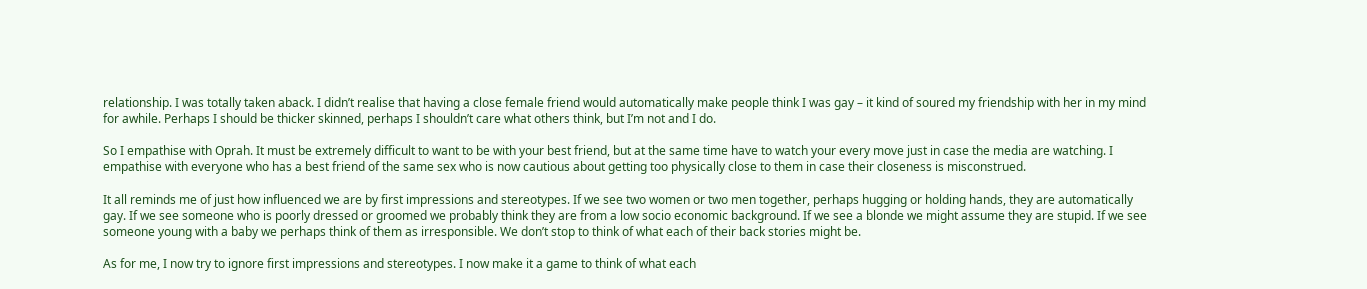relationship. I was totally taken aback. I didn’t realise that having a close female friend would automatically make people think I was gay – it kind of soured my friendship with her in my mind for awhile. Perhaps I should be thicker skinned, perhaps I shouldn’t care what others think, but I’m not and I do.

So I empathise with Oprah. It must be extremely difficult to want to be with your best friend, but at the same time have to watch your every move just in case the media are watching. I empathise with everyone who has a best friend of the same sex who is now cautious about getting too physically close to them in case their closeness is misconstrued.

It all reminds me of just how influenced we are by first impressions and stereotypes. If we see two women or two men together, perhaps hugging or holding hands, they are automatically gay. If we see someone who is poorly dressed or groomed we probably think they are from a low socio economic background. If we see a blonde we might assume they are stupid. If we see someone young with a baby we perhaps think of them as irresponsible. We don’t stop to think of what each of their back stories might be.

As for me, I now try to ignore first impressions and stereotypes. I now make it a game to think of what each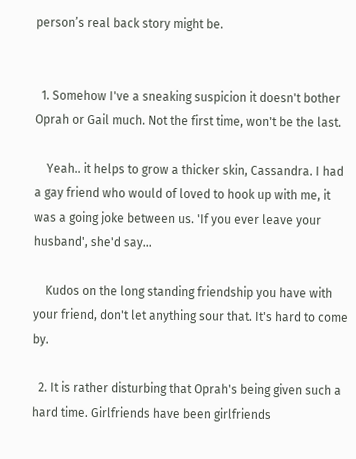person’s real back story might be.


  1. Somehow I've a sneaking suspicion it doesn't bother Oprah or Gail much. Not the first time, won't be the last.

    Yeah.. it helps to grow a thicker skin, Cassandra. I had a gay friend who would of loved to hook up with me, it was a going joke between us. 'If you ever leave your husband', she'd say...

    Kudos on the long standing friendship you have with your friend, don't let anything sour that. It's hard to come by.

  2. It is rather disturbing that Oprah's being given such a hard time. Girlfriends have been girlfriends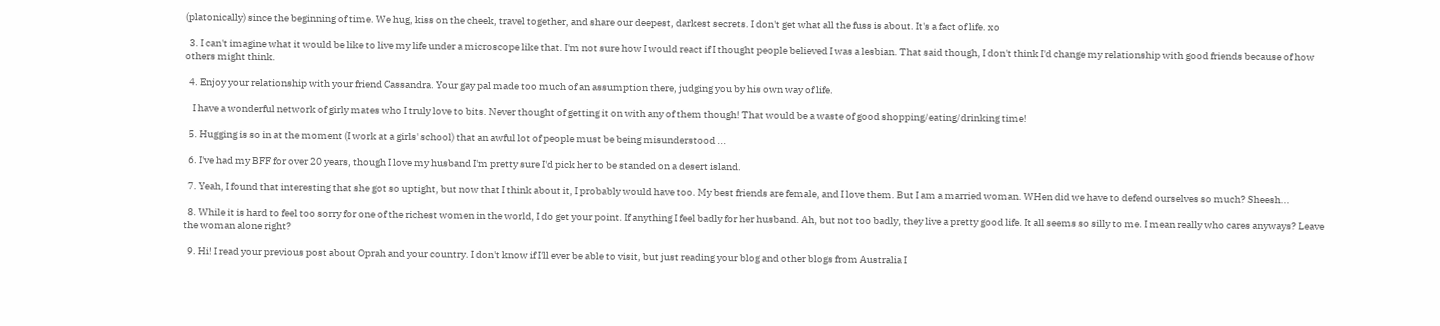(platonically) since the beginning of time. We hug, kiss on the cheek, travel together, and share our deepest, darkest secrets. I don't get what all the fuss is about. It's a fact of life. xo

  3. I can't imagine what it would be like to live my life under a microscope like that. I'm not sure how I would react if I thought people believed I was a lesbian. That said though, I don't think I'd change my relationship with good friends because of how others might think.

  4. Enjoy your relationship with your friend Cassandra. Your gay pal made too much of an assumption there, judging you by his own way of life.

    I have a wonderful network of girly mates who I truly love to bits. Never thought of getting it on with any of them though! That would be a waste of good shopping/eating/drinking time!

  5. Hugging is so in at the moment (I work at a girls' school) that an awful lot of people must be being misunderstood ...

  6. I've had my BFF for over 20 years, though I love my husband I'm pretty sure I'd pick her to be standed on a desert island.

  7. Yeah, I found that interesting that she got so uptight, but now that I think about it, I probably would have too. My best friends are female, and I love them. But I am a married woman. WHen did we have to defend ourselves so much? Sheesh...

  8. While it is hard to feel too sorry for one of the richest women in the world, I do get your point. If anything I feel badly for her husband. Ah, but not too badly, they live a pretty good life. It all seems so silly to me. I mean really who cares anyways? Leave the woman alone right?

  9. Hi! I read your previous post about Oprah and your country. I don't know if I'll ever be able to visit, but just reading your blog and other blogs from Australia I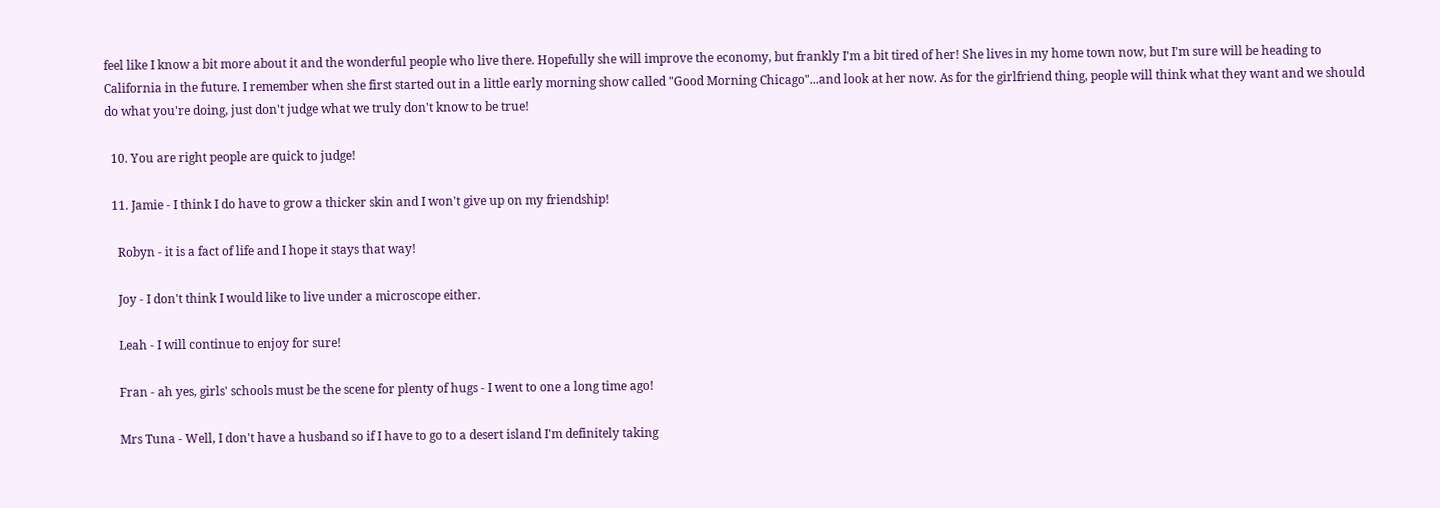feel like I know a bit more about it and the wonderful people who live there. Hopefully she will improve the economy, but frankly I'm a bit tired of her! She lives in my home town now, but I'm sure will be heading to California in the future. I remember when she first started out in a little early morning show called "Good Morning Chicago"...and look at her now. As for the girlfriend thing, people will think what they want and we should do what you're doing, just don't judge what we truly don't know to be true!

  10. You are right people are quick to judge!

  11. Jamie - I think I do have to grow a thicker skin and I won't give up on my friendship!

    Robyn - it is a fact of life and I hope it stays that way!

    Joy - I don't think I would like to live under a microscope either.

    Leah - I will continue to enjoy for sure!

    Fran - ah yes, girls' schools must be the scene for plenty of hugs - I went to one a long time ago!

    Mrs Tuna - Well, I don't have a husband so if I have to go to a desert island I'm definitely taking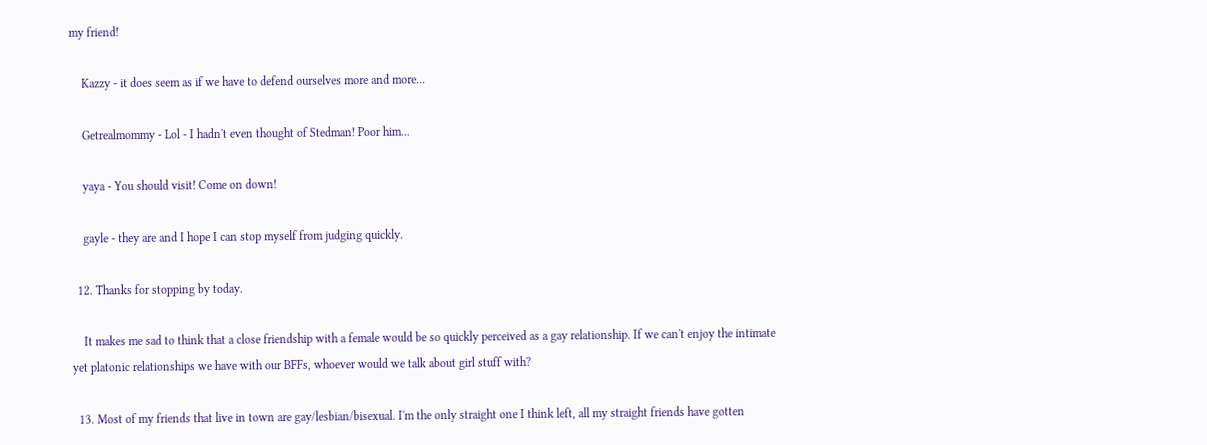my friend!

    Kazzy - it does seem as if we have to defend ourselves more and more...

    Getrealmommy - Lol - I hadn't even thought of Stedman! Poor him...

    yaya - You should visit! Come on down!

    gayle - they are and I hope I can stop myself from judging quickly.

  12. Thanks for stopping by today.

    It makes me sad to think that a close friendship with a female would be so quickly perceived as a gay relationship. If we can't enjoy the intimate yet platonic relationships we have with our BFFs, whoever would we talk about girl stuff with?

  13. Most of my friends that live in town are gay/lesbian/bisexual. I'm the only straight one I think left, all my straight friends have gotten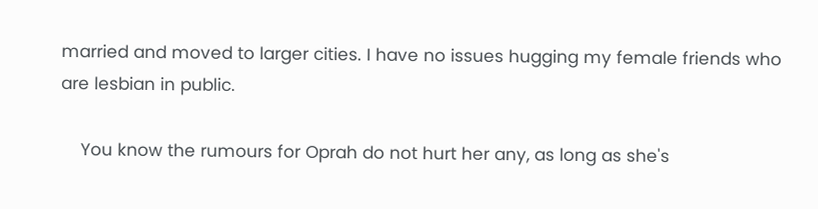married and moved to larger cities. I have no issues hugging my female friends who are lesbian in public.

    You know the rumours for Oprah do not hurt her any, as long as she's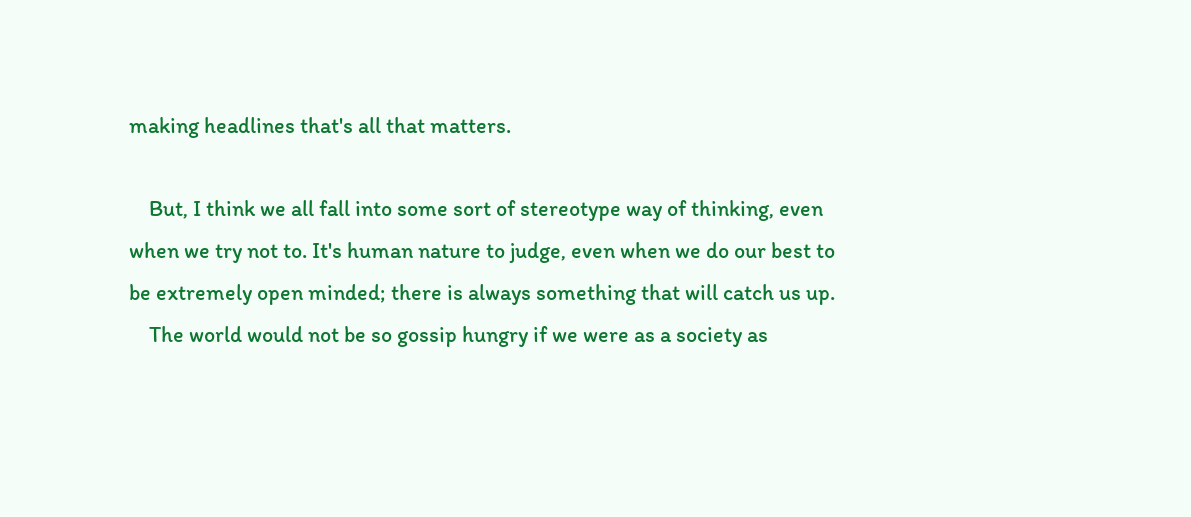making headlines that's all that matters.

    But, I think we all fall into some sort of stereotype way of thinking, even when we try not to. It's human nature to judge, even when we do our best to be extremely open minded; there is always something that will catch us up.
    The world would not be so gossip hungry if we were as a society as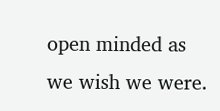open minded as we wish we were.